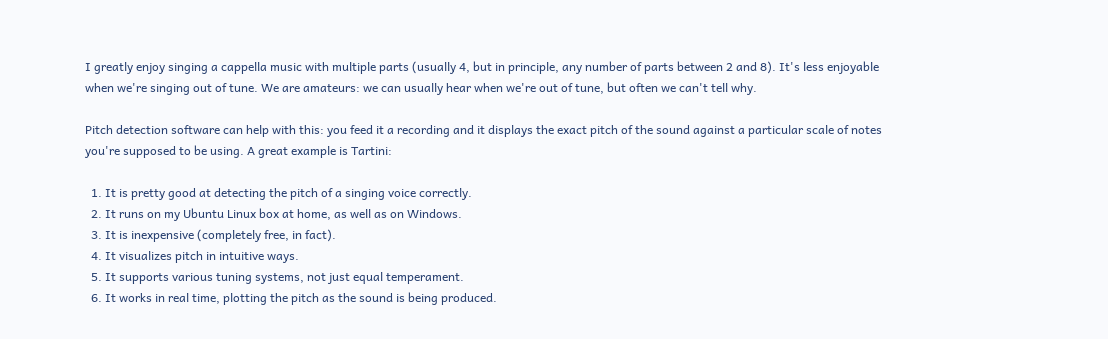I greatly enjoy singing a cappella music with multiple parts (usually 4, but in principle, any number of parts between 2 and 8). It's less enjoyable when we're singing out of tune. We are amateurs: we can usually hear when we're out of tune, but often we can't tell why.

Pitch detection software can help with this: you feed it a recording and it displays the exact pitch of the sound against a particular scale of notes you're supposed to be using. A great example is Tartini:

  1. It is pretty good at detecting the pitch of a singing voice correctly.
  2. It runs on my Ubuntu Linux box at home, as well as on Windows.
  3. It is inexpensive (completely free, in fact).
  4. It visualizes pitch in intuitive ways.
  5. It supports various tuning systems, not just equal temperament.
  6. It works in real time, plotting the pitch as the sound is being produced.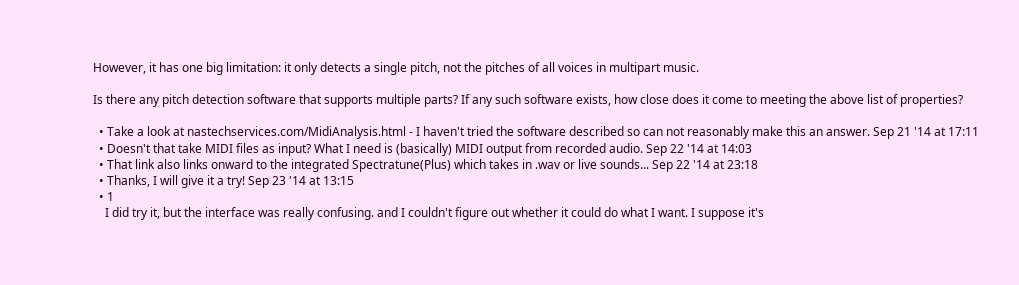However, it has one big limitation: it only detects a single pitch, not the pitches of all voices in multipart music.

Is there any pitch detection software that supports multiple parts? If any such software exists, how close does it come to meeting the above list of properties?

  • Take a look at nastechservices.com/MidiAnalysis.html - I haven't tried the software described so can not reasonably make this an answer. Sep 21 '14 at 17:11
  • Doesn't that take MIDI files as input? What I need is (basically) MIDI output from recorded audio. Sep 22 '14 at 14:03
  • That link also links onward to the integrated Spectratune(Plus) which takes in .wav or live sounds... Sep 22 '14 at 23:18
  • Thanks, I will give it a try! Sep 23 '14 at 13:15
  • 1
    I did try it, but the interface was really confusing. and I couldn't figure out whether it could do what I want. I suppose it's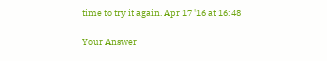time to try it again. Apr 17 '16 at 16:48

Your Answer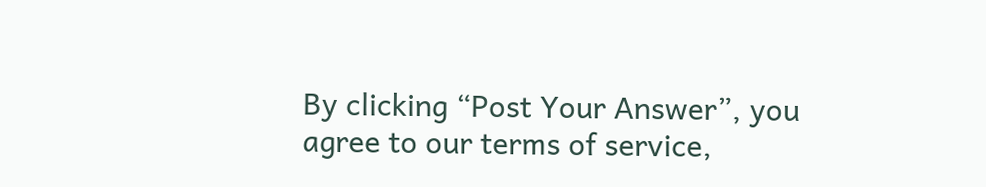By clicking “Post Your Answer”, you agree to our terms of service,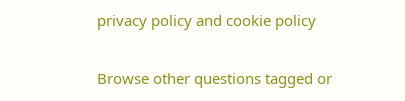privacy policy and cookie policy

Browse other questions tagged or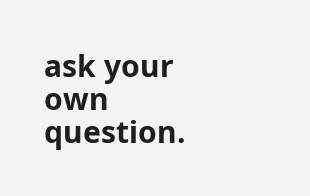ask your own question.